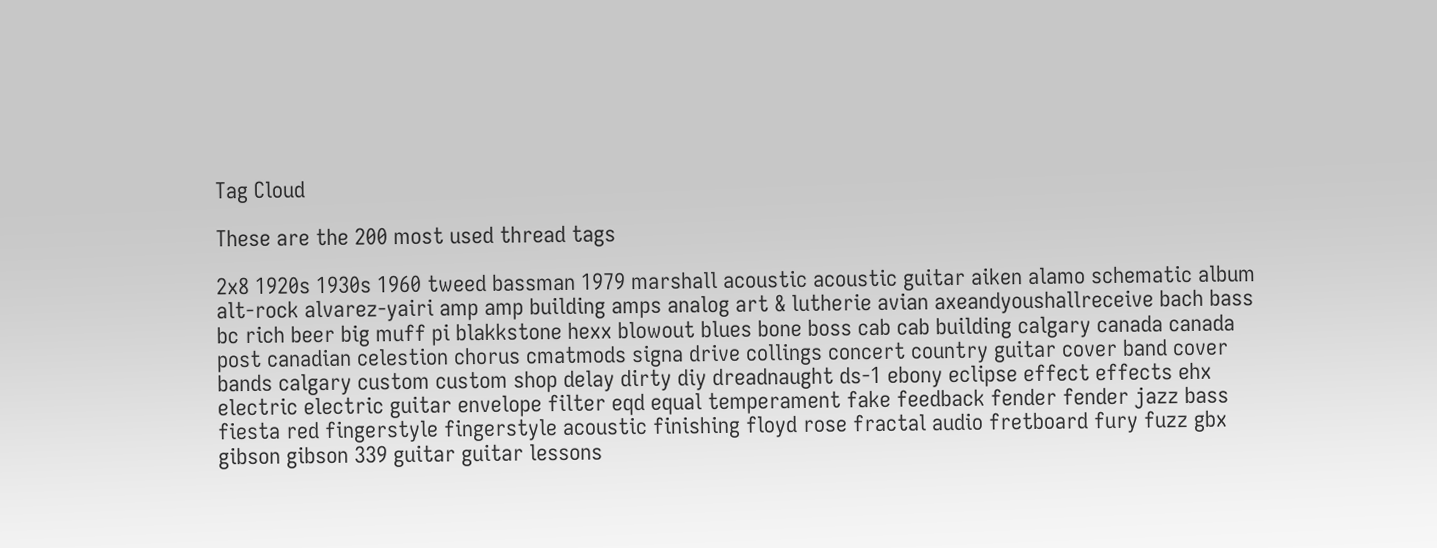Tag Cloud

These are the 200 most used thread tags

2x8 1920s 1930s 1960 tweed bassman 1979 marshall acoustic acoustic guitar aiken alamo schematic album alt-rock alvarez-yairi amp amp building amps analog art & lutherie avian axeandyoushallreceive bach bass bc rich beer big muff pi blakkstone hexx blowout blues bone boss cab cab building calgary canada canada post canadian celestion chorus cmatmods signa drive collings concert country guitar cover band cover bands calgary custom custom shop delay dirty diy dreadnaught ds-1 ebony eclipse effect effects ehx electric electric guitar envelope filter eqd equal temperament fake feedback fender fender jazz bass fiesta red fingerstyle fingerstyle acoustic finishing floyd rose fractal audio fretboard fury fuzz gbx gibson gibson 339 guitar guitar lessons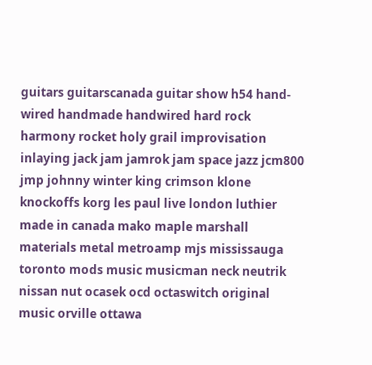guitars guitarscanada guitar show h54 hand-wired handmade handwired hard rock harmony rocket holy grail improvisation inlaying jack jam jamrok jam space jazz jcm800 jmp johnny winter king crimson klone knockoffs korg les paul live london luthier made in canada mako maple marshall materials metal metroamp mjs mississauga toronto mods music musicman neck neutrik nissan nut ocasek ocd octaswitch original music orville ottawa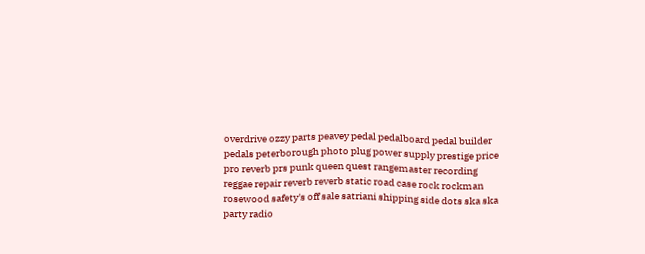overdrive ozzy parts peavey pedal pedalboard pedal builder pedals peterborough photo plug power supply prestige price pro reverb prs punk queen quest rangemaster recording reggae repair reverb reverb static road case rock rockman rosewood safety's off sale satriani shipping side dots ska ska party radio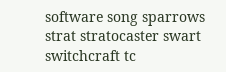software song sparrows strat stratocaster swart switchcraft tc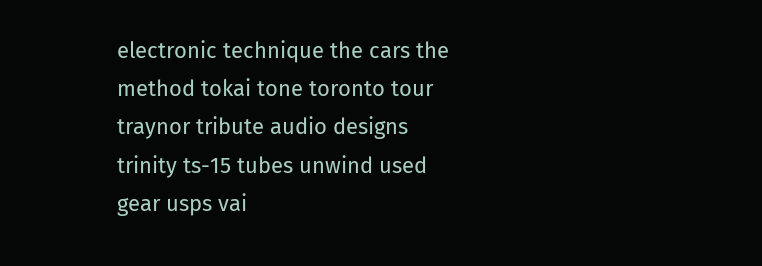electronic technique the cars the method tokai tone toronto tour traynor tribute audio designs trinity ts-15 tubes unwind used gear usps vai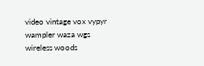video vintage vox vypyr wampler waza wgs wireless woods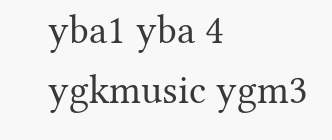yba1 yba 4 ygkmusic ygm3